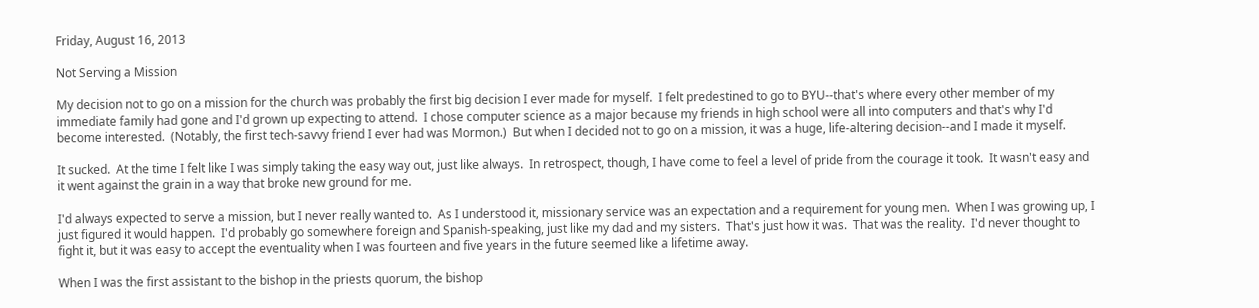Friday, August 16, 2013

Not Serving a Mission

My decision not to go on a mission for the church was probably the first big decision I ever made for myself.  I felt predestined to go to BYU--that's where every other member of my immediate family had gone and I'd grown up expecting to attend.  I chose computer science as a major because my friends in high school were all into computers and that's why I'd become interested.  (Notably, the first tech-savvy friend I ever had was Mormon.)  But when I decided not to go on a mission, it was a huge, life-altering decision--and I made it myself.

It sucked.  At the time I felt like I was simply taking the easy way out, just like always.  In retrospect, though, I have come to feel a level of pride from the courage it took.  It wasn't easy and it went against the grain in a way that broke new ground for me.

I'd always expected to serve a mission, but I never really wanted to.  As I understood it, missionary service was an expectation and a requirement for young men.  When I was growing up, I just figured it would happen.  I'd probably go somewhere foreign and Spanish-speaking, just like my dad and my sisters.  That's just how it was.  That was the reality.  I'd never thought to fight it, but it was easy to accept the eventuality when I was fourteen and five years in the future seemed like a lifetime away.

When I was the first assistant to the bishop in the priests quorum, the bishop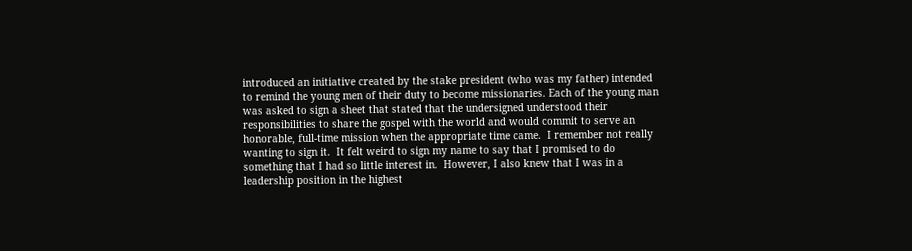introduced an initiative created by the stake president (who was my father) intended to remind the young men of their duty to become missionaries. Each of the young man was asked to sign a sheet that stated that the undersigned understood their responsibilities to share the gospel with the world and would commit to serve an honorable, full-time mission when the appropriate time came.  I remember not really wanting to sign it.  It felt weird to sign my name to say that I promised to do something that I had so little interest in.  However, I also knew that I was in a leadership position in the highest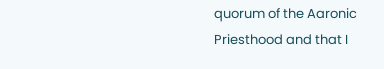quorum of the Aaronic Priesthood and that I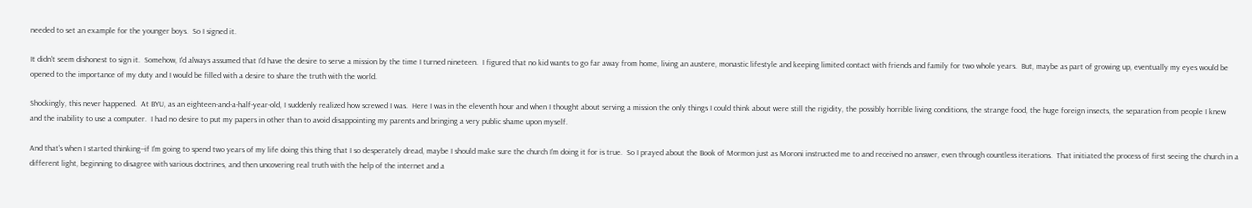needed to set an example for the younger boys.  So I signed it.

It didn't seem dishonest to sign it.  Somehow, I'd always assumed that I'd have the desire to serve a mission by the time I turned nineteen.  I figured that no kid wants to go far away from home, living an austere, monastic lifestyle and keeping limited contact with friends and family for two whole years.  But, maybe as part of growing up, eventually my eyes would be opened to the importance of my duty and I would be filled with a desire to share the truth with the world.

Shockingly, this never happened.  At BYU, as an eighteen-and-a-half-year-old, I suddenly realized how screwed I was.  Here I was in the eleventh hour and when I thought about serving a mission the only things I could think about were still the rigidity, the possibly horrible living conditions, the strange food, the huge foreign insects, the separation from people I knew and the inability to use a computer.  I had no desire to put my papers in other than to avoid disappointing my parents and bringing a very public shame upon myself.

And that's when I started thinking--if I'm going to spend two years of my life doing this thing that I so desperately dread, maybe I should make sure the church I'm doing it for is true.  So I prayed about the Book of Mormon just as Moroni instructed me to and received no answer, even through countless iterations.  That initiated the process of first seeing the church in a different light, beginning to disagree with various doctrines, and then uncovering real truth with the help of the internet and a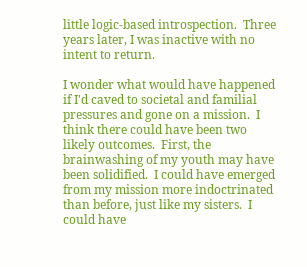little logic-based introspection.  Three years later, I was inactive with no intent to return.

I wonder what would have happened if I'd caved to societal and familial pressures and gone on a mission.  I think there could have been two likely outcomes.  First, the brainwashing of my youth may have been solidified.  I could have emerged from my mission more indoctrinated than before, just like my sisters.  I could have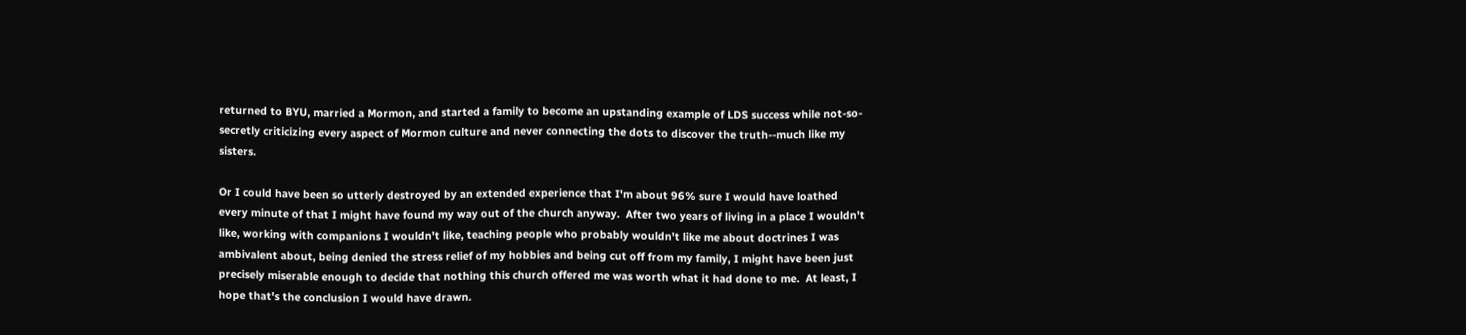returned to BYU, married a Mormon, and started a family to become an upstanding example of LDS success while not-so-secretly criticizing every aspect of Mormon culture and never connecting the dots to discover the truth--much like my sisters.

Or I could have been so utterly destroyed by an extended experience that I'm about 96% sure I would have loathed every minute of that I might have found my way out of the church anyway.  After two years of living in a place I wouldn't like, working with companions I wouldn't like, teaching people who probably wouldn't like me about doctrines I was ambivalent about, being denied the stress relief of my hobbies and being cut off from my family, I might have been just precisely miserable enough to decide that nothing this church offered me was worth what it had done to me.  At least, I hope that's the conclusion I would have drawn.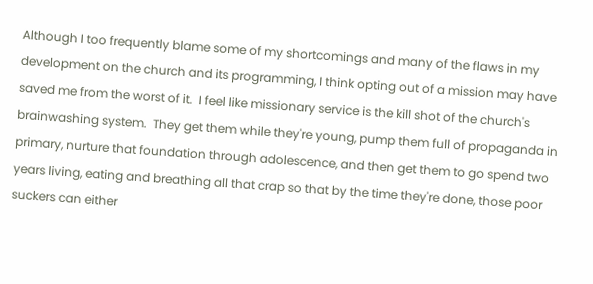Although I too frequently blame some of my shortcomings and many of the flaws in my development on the church and its programming, I think opting out of a mission may have saved me from the worst of it.  I feel like missionary service is the kill shot of the church's brainwashing system.  They get them while they're young, pump them full of propaganda in primary, nurture that foundation through adolescence, and then get them to go spend two years living, eating and breathing all that crap so that by the time they're done, those poor suckers can either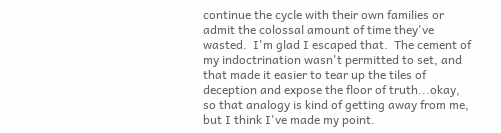continue the cycle with their own families or admit the colossal amount of time they've wasted.  I'm glad I escaped that.  The cement of my indoctrination wasn't permitted to set, and that made it easier to tear up the tiles of deception and expose the floor of truth...okay, so that analogy is kind of getting away from me, but I think I've made my point.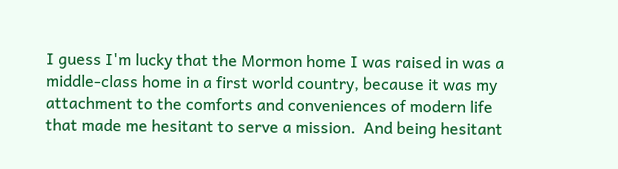I guess I'm lucky that the Mormon home I was raised in was a middle-class home in a first world country, because it was my attachment to the comforts and conveniences of modern life that made me hesitant to serve a mission.  And being hesitant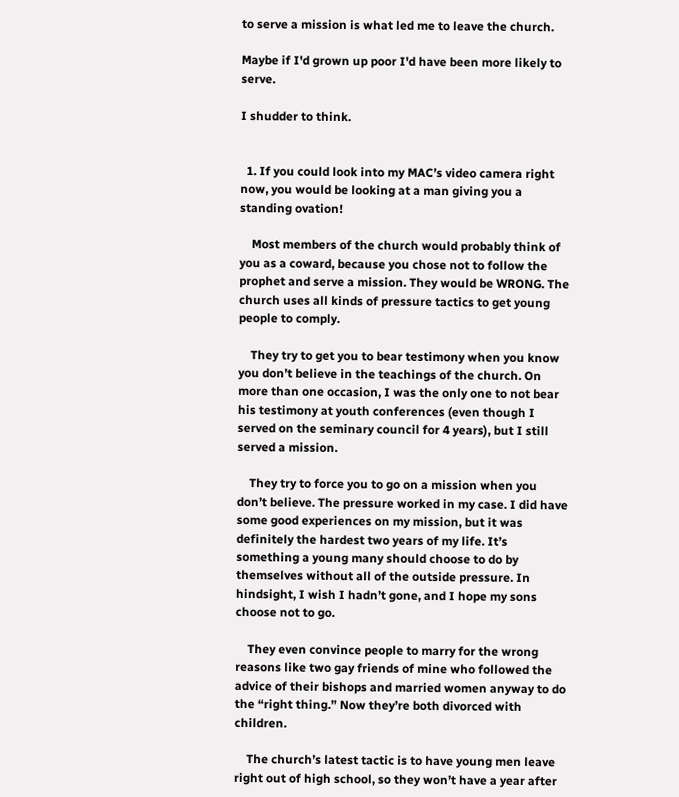to serve a mission is what led me to leave the church.

Maybe if I'd grown up poor I'd have been more likely to serve.

I shudder to think.


  1. If you could look into my MAC’s video camera right now, you would be looking at a man giving you a standing ovation!

    Most members of the church would probably think of you as a coward, because you chose not to follow the prophet and serve a mission. They would be WRONG. The church uses all kinds of pressure tactics to get young people to comply.

    They try to get you to bear testimony when you know you don’t believe in the teachings of the church. On more than one occasion, I was the only one to not bear his testimony at youth conferences (even though I served on the seminary council for 4 years), but I still served a mission.

    They try to force you to go on a mission when you don’t believe. The pressure worked in my case. I did have some good experiences on my mission, but it was definitely the hardest two years of my life. It’s something a young many should choose to do by themselves without all of the outside pressure. In hindsight, I wish I hadn’t gone, and I hope my sons choose not to go.

    They even convince people to marry for the wrong reasons like two gay friends of mine who followed the advice of their bishops and married women anyway to do the “right thing.” Now they’re both divorced with children.

    The church’s latest tactic is to have young men leave right out of high school, so they won’t have a year after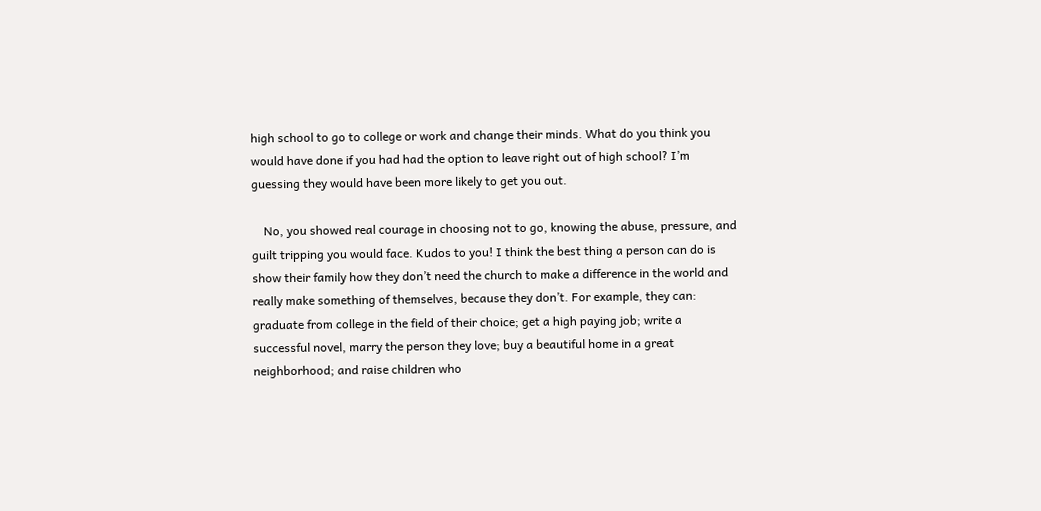high school to go to college or work and change their minds. What do you think you would have done if you had had the option to leave right out of high school? I’m guessing they would have been more likely to get you out.

    No, you showed real courage in choosing not to go, knowing the abuse, pressure, and guilt tripping you would face. Kudos to you! I think the best thing a person can do is show their family how they don’t need the church to make a difference in the world and really make something of themselves, because they don’t. For example, they can: graduate from college in the field of their choice; get a high paying job; write a successful novel, marry the person they love; buy a beautiful home in a great neighborhood; and raise children who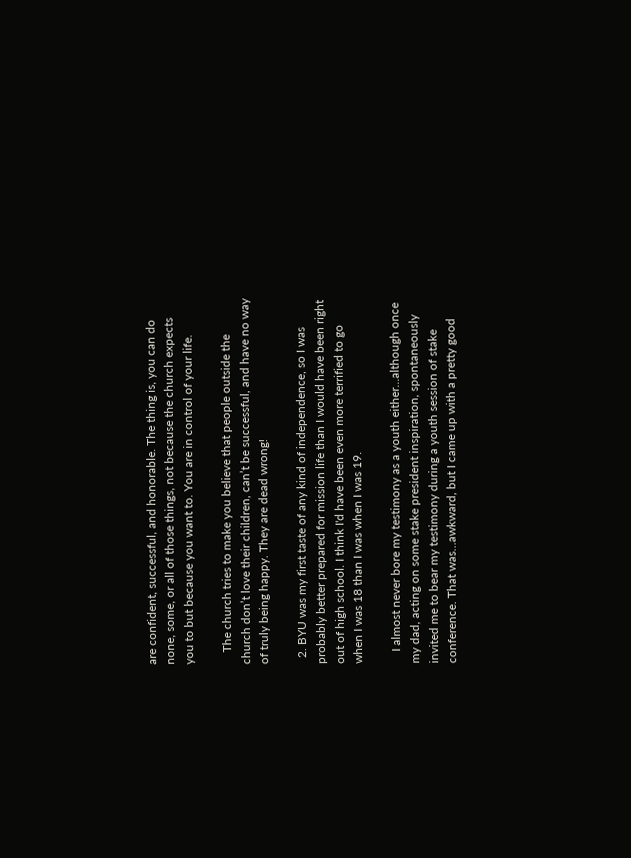are confident, successful, and honorable. The thing is, you can do none, some, or all of those things, not because the church expects you to but because you want to. You are in control of your life.

    The church tries to make you believe that people outside the church don’t love their children, can’t be successful, and have no way of truly being happy. They are dead wrong!

  2. BYU was my first taste of any kind of independence, so I was probably better prepared for mission life than I would have been right out of high school. I think I'd have been even more terrified to go when I was 18 than I was when I was 19.

    I almost never bore my testimony as a youth either...although once my dad, acting on some stake president inspiration, spontaneously invited me to bear my testimony during a youth session of stake conference. That was...awkward, but I came up with a pretty good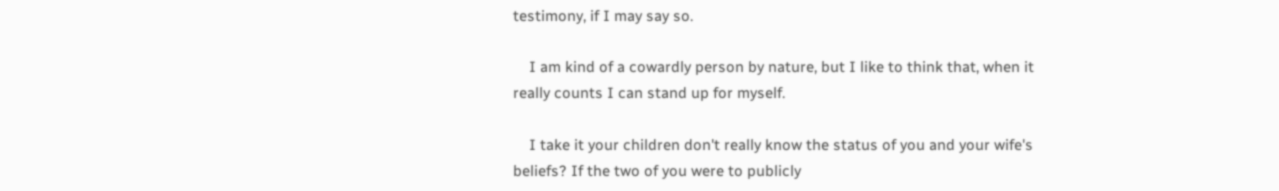testimony, if I may say so.

    I am kind of a cowardly person by nature, but I like to think that, when it really counts I can stand up for myself.

    I take it your children don't really know the status of you and your wife's beliefs? If the two of you were to publicly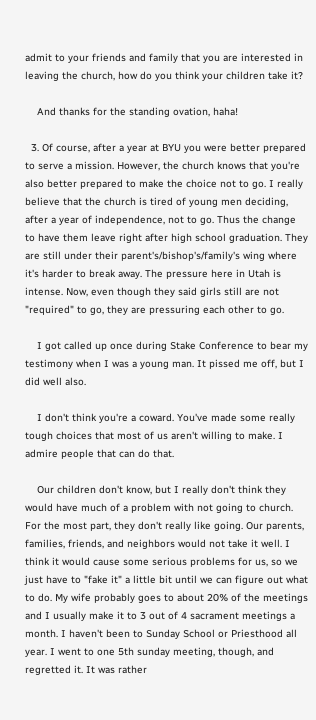admit to your friends and family that you are interested in leaving the church, how do you think your children take it?

    And thanks for the standing ovation, haha!

  3. Of course, after a year at BYU you were better prepared to serve a mission. However, the church knows that you're also better prepared to make the choice not to go. I really believe that the church is tired of young men deciding, after a year of independence, not to go. Thus the change to have them leave right after high school graduation. They are still under their parent's/bishop's/family's wing where it's harder to break away. The pressure here in Utah is intense. Now, even though they said girls still are not "required" to go, they are pressuring each other to go.

    I got called up once during Stake Conference to bear my testimony when I was a young man. It pissed me off, but I did well also.

    I don't think you're a coward. You've made some really tough choices that most of us aren't willing to make. I admire people that can do that.

    Our children don't know, but I really don't think they would have much of a problem with not going to church. For the most part, they don't really like going. Our parents, families, friends, and neighbors would not take it well. I think it would cause some serious problems for us, so we just have to "fake it" a little bit until we can figure out what to do. My wife probably goes to about 20% of the meetings and I usually make it to 3 out of 4 sacrament meetings a month. I haven't been to Sunday School or Priesthood all year. I went to one 5th sunday meeting, though, and regretted it. It was rather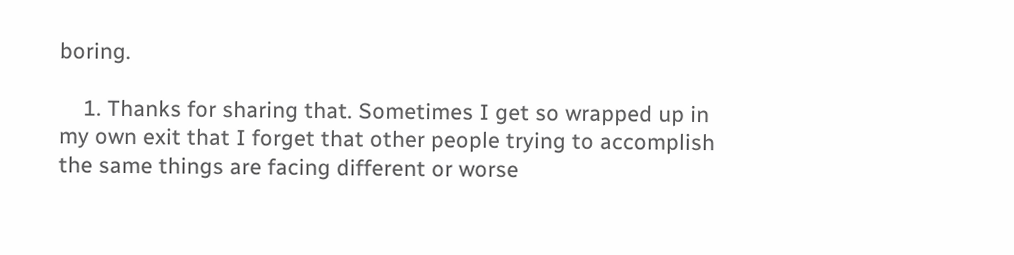boring.

    1. Thanks for sharing that. Sometimes I get so wrapped up in my own exit that I forget that other people trying to accomplish the same things are facing different or worse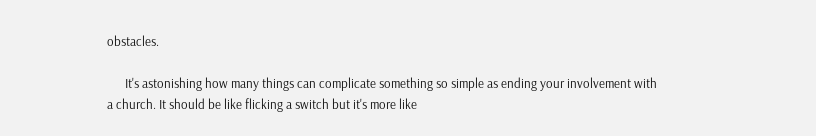obstacles.

      It's astonishing how many things can complicate something so simple as ending your involvement with a church. It should be like flicking a switch but it's more like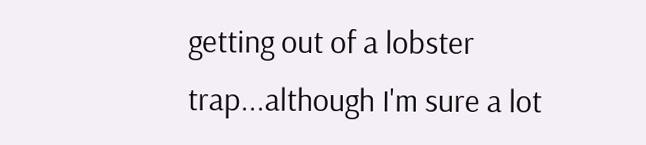getting out of a lobster trap...although I'm sure a lot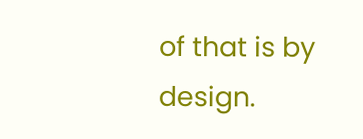of that is by design.